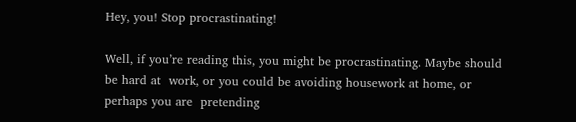Hey, you! Stop procrastinating!

Well, if you’re reading this, you might be procrastinating. Maybe should be hard at  work, or you could be avoiding housework at home, or perhaps you are  pretending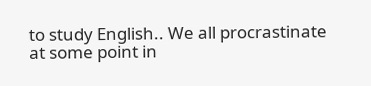to study English.. We all procrastinate at some point in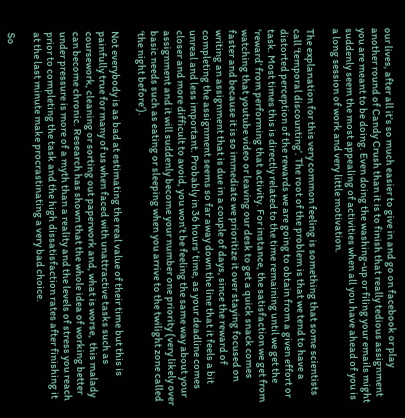our lives, after all it’s so much easier to give in and go on facebook or play another round of Candy Crush than it is to finish that really tedious assignment you are meant to be doing. Even doing the washing-up or filing your emails might suddenly seem the most appealing of activities when all you have ahead of you is a long session of work and very little motivation.

The explanation for this very common feeling is something that some scientists call ‘temporal discounting’. The root of the problem is that we tend to have a distorted perception of the rewards we are going to obtain from a given effort or task. Most times this is directly related to the time remaining until we get the ‘reward’ from performing that activity. For instance, the satisfaction we get from watching that youtube video or leaving our desk to get a quick snack comes faster and because it is so immediate we prioritize it over staying focused on writing an assignment that is due in a couple of days, since the reward of completing the assignment seems so far away down the line that it feels a bit unreal and less important. Probably in 36 hours’ time, as your deadline comes closer and more difficult to avoid, you won’t be feeling the same way about your assignment and it will suddenly become your number one priority (very likely over basic needs such as eating or sleeping when you arrive to the twilight zone called ‘the night before’).

Not everybody is as bad at estimating the real value of their time but this is painfully true for many of us when faced with unattractive tasks such as coursework, cleaning or sorting out paperwork and, what is worse,  this malady  can become chronic. Research has shown that the whole idea of working better under pressure is more of a myth than a reality and the levels of stress you reach prior to completing the task and the high dissatisfaction rates after finishing it at the last minute make procrastinating a very bad choice.

So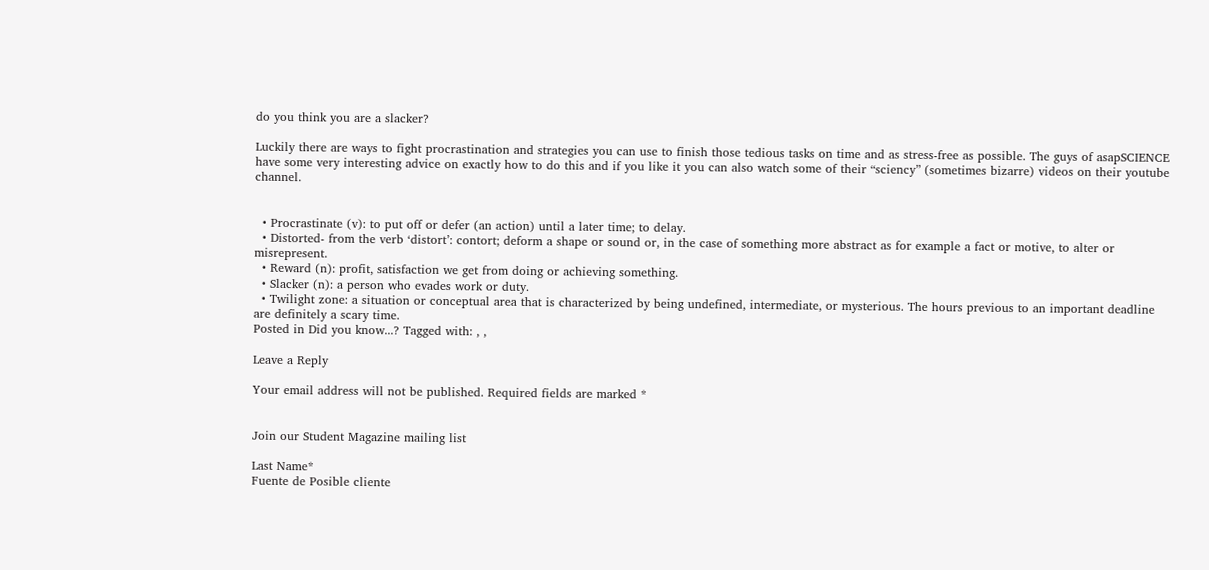do you think you are a slacker?

Luckily there are ways to fight procrastination and strategies you can use to finish those tedious tasks on time and as stress-free as possible. The guys of asapSCIENCE have some very interesting advice on exactly how to do this and if you like it you can also watch some of their “sciency” (sometimes bizarre) videos on their youtube channel.


  • Procrastinate (v): to put off or defer (an action) until a later time; to delay.
  • Distorted- from the verb ‘distort’: contort; deform a shape or sound or, in the case of something more abstract as for example a fact or motive, to alter or misrepresent.
  • Reward (n): profit, satisfaction we get from doing or achieving something.
  • Slacker (n): a person who evades work or duty.
  • Twilight zone: a situation or conceptual area that is characterized by being undefined, intermediate, or mysterious. The hours previous to an important deadline are definitely a scary time.
Posted in Did you know...? Tagged with: , ,

Leave a Reply

Your email address will not be published. Required fields are marked *


Join our Student Magazine mailing list

Last Name*
Fuente de Posible cliente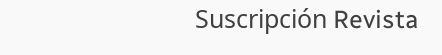Suscripción Revista